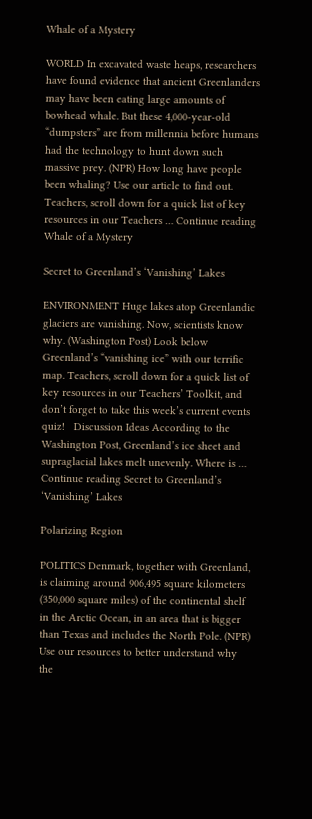Whale of a Mystery

WORLD In excavated waste heaps, researchers have found evidence that ancient Greenlanders may have been eating large amounts of bowhead whale. But these 4,000-year-old “dumpsters” are from millennia before humans had the technology to hunt down such massive prey. (NPR) How long have people been whaling? Use our article to find out. Teachers, scroll down for a quick list of key resources in our Teachers … Continue reading Whale of a Mystery

Secret to Greenland’s ‘Vanishing’ Lakes

ENVIRONMENT Huge lakes atop Greenlandic glaciers are vanishing. Now, scientists know why. (Washington Post) Look below Greenland’s “vanishing ice” with our terrific map. Teachers, scroll down for a quick list of key resources in our Teachers’ Toolkit, and don’t forget to take this week’s current events quiz!   Discussion Ideas According to the Washington Post, Greenland’s ice sheet and supraglacial lakes melt unevenly. Where is … Continue reading Secret to Greenland’s ‘Vanishing’ Lakes

Polarizing Region

POLITICS Denmark, together with Greenland, is claiming around 906,495 square kilometers (350,000 square miles) of the continental shelf in the Arctic Ocean, in an area that is bigger than Texas and includes the North Pole. (NPR) Use our resources to better understand why the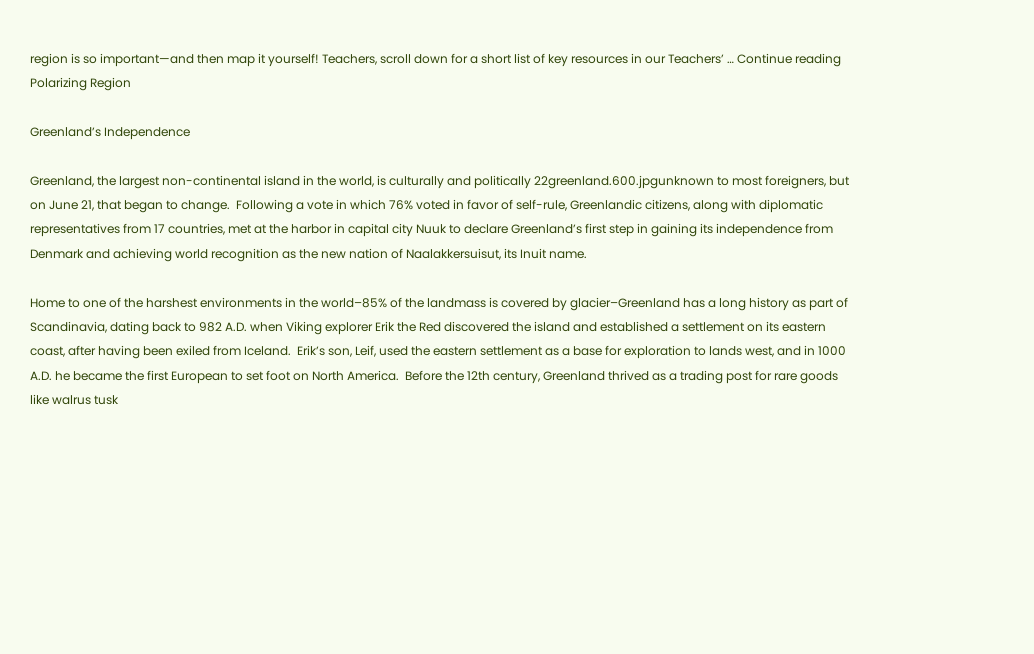region is so important—and then map it yourself! Teachers, scroll down for a short list of key resources in our Teachers’ … Continue reading Polarizing Region

Greenland’s Independence

Greenland, the largest non-continental island in the world, is culturally and politically 22greenland.600.jpgunknown to most foreigners, but on June 21, that began to change.  Following a vote in which 76% voted in favor of self-rule, Greenlandic citizens, along with diplomatic representatives from 17 countries, met at the harbor in capital city Nuuk to declare Greenland’s first step in gaining its independence from Denmark and achieving world recognition as the new nation of Naalakkersuisut, its Inuit name.

Home to one of the harshest environments in the world–85% of the landmass is covered by glacier–Greenland has a long history as part of Scandinavia, dating back to 982 A.D. when Viking explorer Erik the Red discovered the island and established a settlement on its eastern coast, after having been exiled from Iceland.  Erik’s son, Leif, used the eastern settlement as a base for exploration to lands west, and in 1000 A.D. he became the first European to set foot on North America.  Before the 12th century, Greenland thrived as a trading post for rare goods like walrus tusk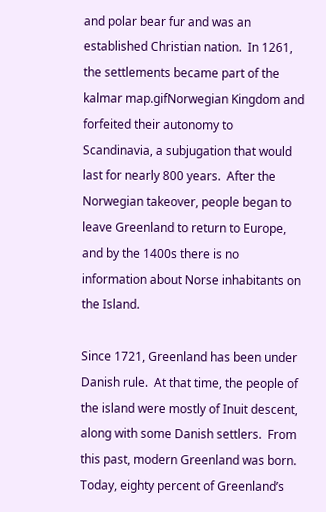and polar bear fur and was an established Christian nation.  In 1261, the settlements became part of the kalmar map.gifNorwegian Kingdom and forfeited their autonomy to Scandinavia, a subjugation that would last for nearly 800 years.  After the Norwegian takeover, people began to leave Greenland to return to Europe, and by the 1400s there is no information about Norse inhabitants on the Island.

Since 1721, Greenland has been under Danish rule.  At that time, the people of the island were mostly of Inuit descent, along with some Danish settlers.  From this past, modern Greenland was born.  Today, eighty percent of Greenland’s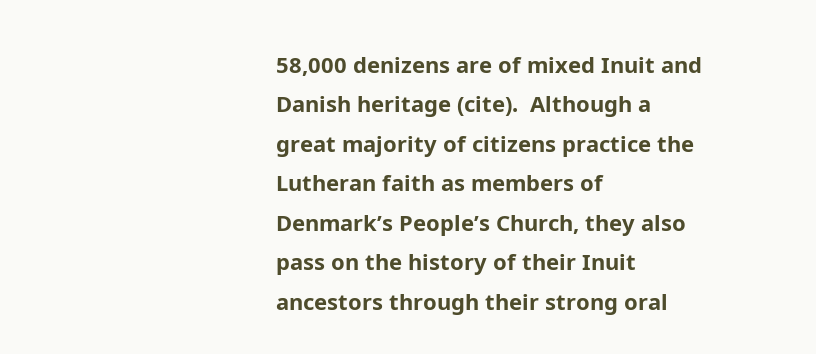58,000 denizens are of mixed Inuit and Danish heritage (cite).  Although a great majority of citizens practice the Lutheran faith as members of Denmark’s People’s Church, they also pass on the history of their Inuit ancestors through their strong oral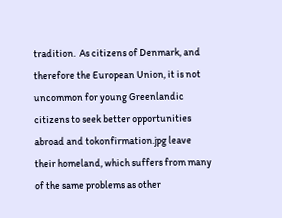tradition.  As citizens of Denmark, and therefore the European Union, it is not uncommon for young Greenlandic citizens to seek better opportunities abroad and tokonfirmation.jpg leave their homeland, which suffers from many of the same problems as other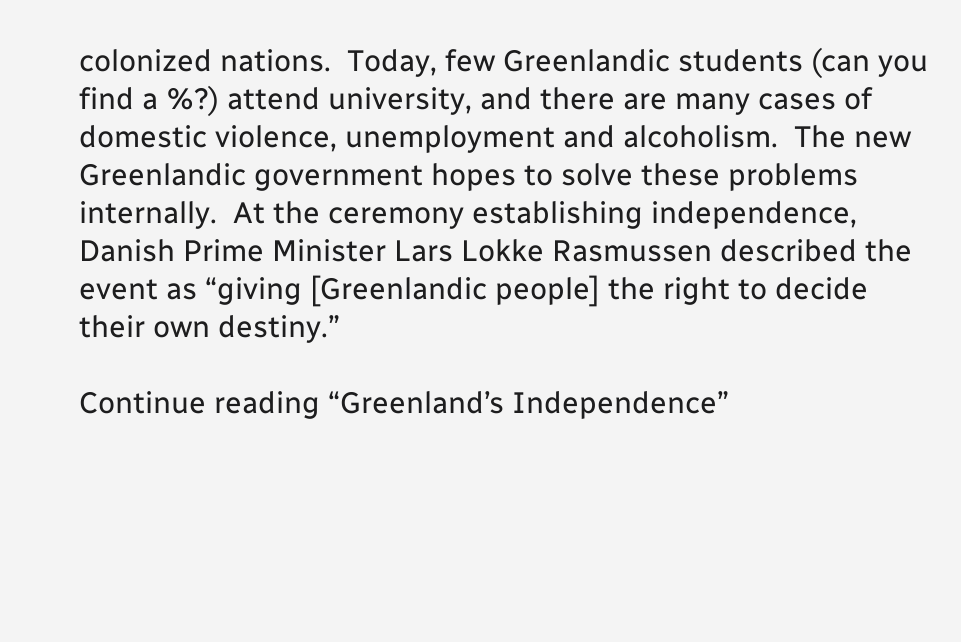colonized nations.  Today, few Greenlandic students (can you find a %?) attend university, and there are many cases of domestic violence, unemployment and alcoholism.  The new Greenlandic government hopes to solve these problems internally.  At the ceremony establishing independence, Danish Prime Minister Lars Lokke Rasmussen described the event as “giving [Greenlandic people] the right to decide their own destiny.”

Continue reading “Greenland’s Independence”